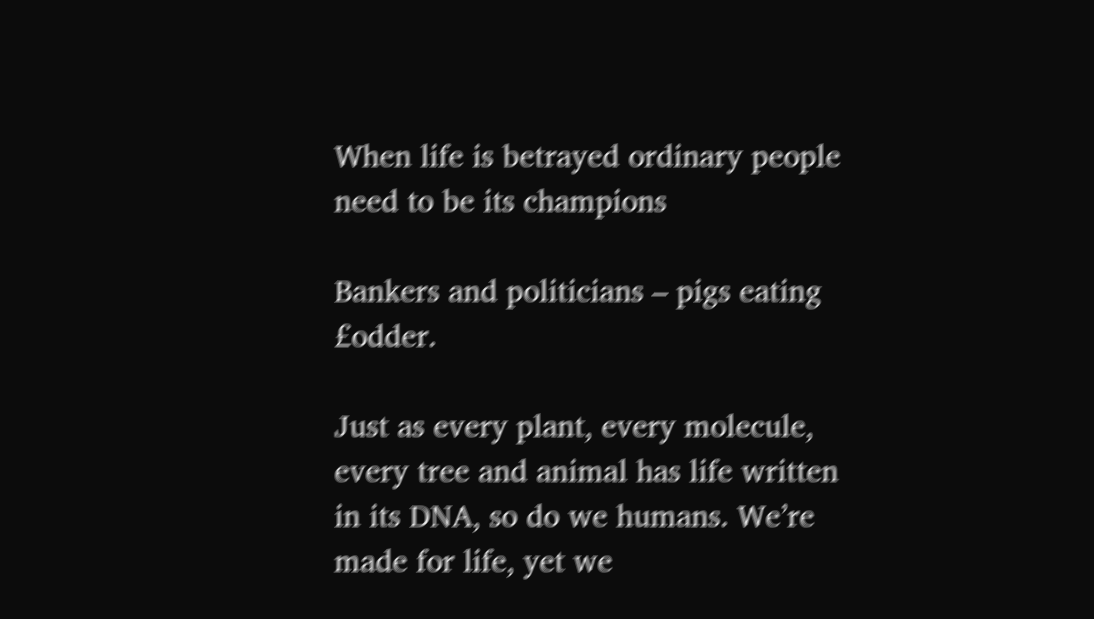When life is betrayed ordinary people need to be its champions

Bankers and politicians – pigs eating £odder.

Just as every plant, every molecule, every tree and animal has life written in its DNA, so do we humans. We’re made for life, yet we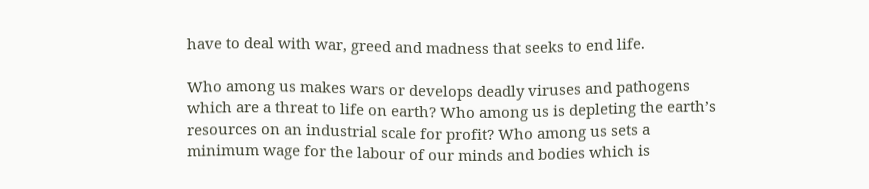have to deal with war, greed and madness that seeks to end life.

Who among us makes wars or develops deadly viruses and pathogens which are a threat to life on earth? Who among us is depleting the earth’s resources on an industrial scale for profit? Who among us sets a minimum wage for the labour of our minds and bodies which is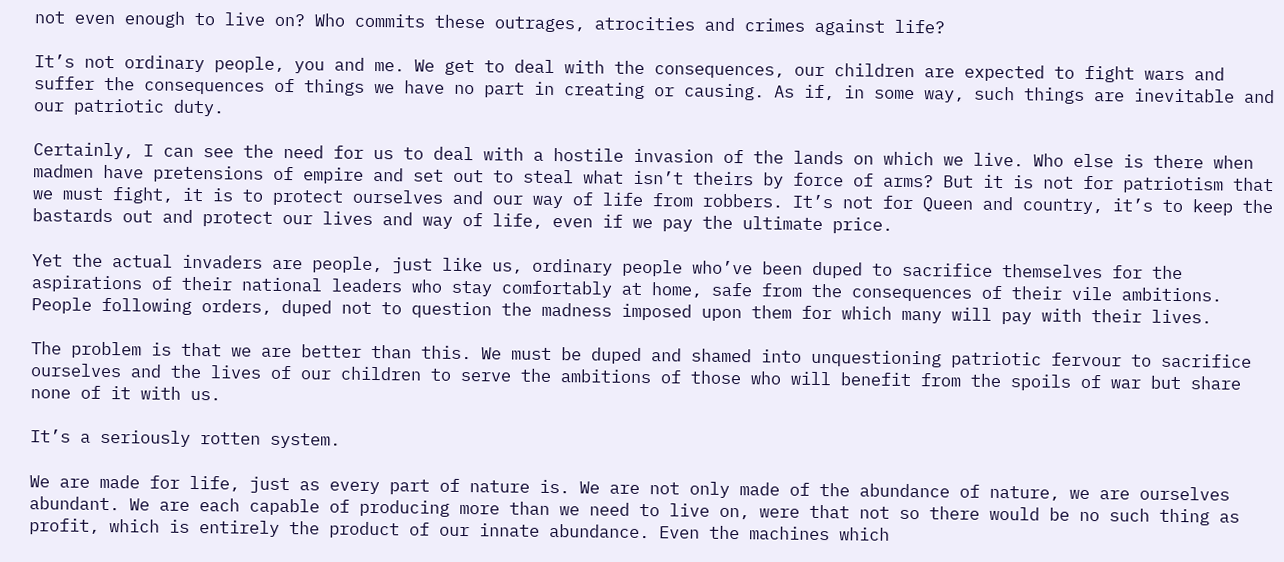not even enough to live on? Who commits these outrages, atrocities and crimes against life?

It’s not ordinary people, you and me. We get to deal with the consequences, our children are expected to fight wars and suffer the consequences of things we have no part in creating or causing. As if, in some way, such things are inevitable and our patriotic duty.

Certainly, I can see the need for us to deal with a hostile invasion of the lands on which we live. Who else is there when madmen have pretensions of empire and set out to steal what isn’t theirs by force of arms? But it is not for patriotism that we must fight, it is to protect ourselves and our way of life from robbers. It’s not for Queen and country, it’s to keep the bastards out and protect our lives and way of life, even if we pay the ultimate price.

Yet the actual invaders are people, just like us, ordinary people who’ve been duped to sacrifice themselves for the aspirations of their national leaders who stay comfortably at home, safe from the consequences of their vile ambitions. People following orders, duped not to question the madness imposed upon them for which many will pay with their lives.

The problem is that we are better than this. We must be duped and shamed into unquestioning patriotic fervour to sacrifice ourselves and the lives of our children to serve the ambitions of those who will benefit from the spoils of war but share none of it with us.

It’s a seriously rotten system.

We are made for life, just as every part of nature is. We are not only made of the abundance of nature, we are ourselves abundant. We are each capable of producing more than we need to live on, were that not so there would be no such thing as profit, which is entirely the product of our innate abundance. Even the machines which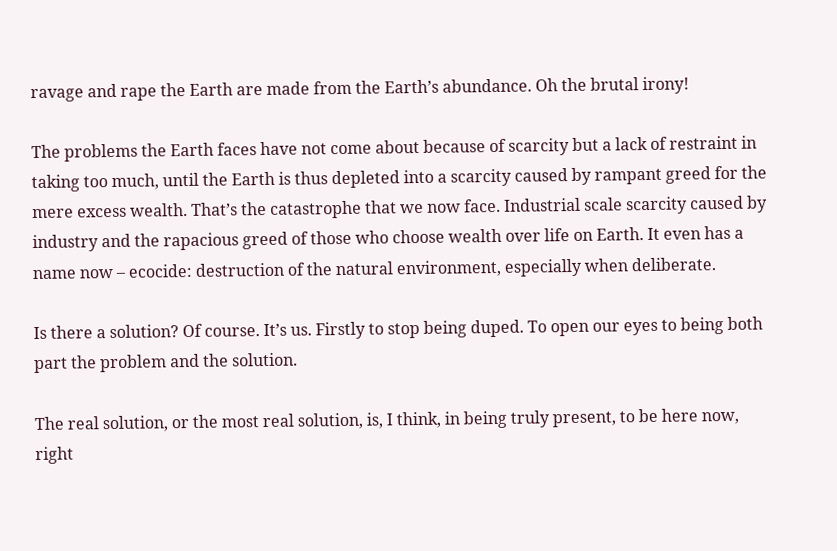ravage and rape the Earth are made from the Earth’s abundance. Oh the brutal irony!

The problems the Earth faces have not come about because of scarcity but a lack of restraint in taking too much, until the Earth is thus depleted into a scarcity caused by rampant greed for the mere excess wealth. That’s the catastrophe that we now face. Industrial scale scarcity caused by industry and the rapacious greed of those who choose wealth over life on Earth. It even has a name now – ecocide: destruction of the natural environment, especially when deliberate.

Is there a solution? Of course. It’s us. Firstly to stop being duped. To open our eyes to being both part the problem and the solution.

The real solution, or the most real solution, is, I think, in being truly present, to be here now, right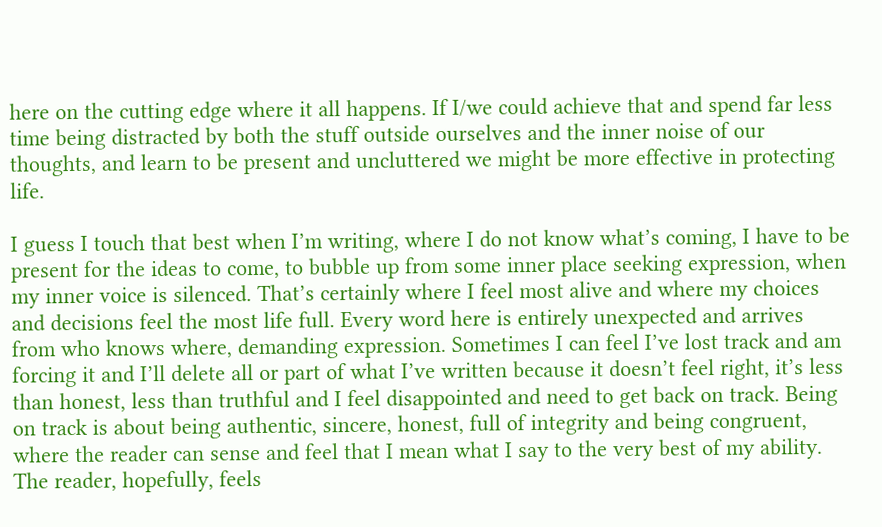here on the cutting edge where it all happens. If I/we could achieve that and spend far less time being distracted by both the stuff outside ourselves and the inner noise of our thoughts, and learn to be present and uncluttered we might be more effective in protecting life.

I guess I touch that best when I’m writing, where I do not know what’s coming, I have to be present for the ideas to come, to bubble up from some inner place seeking expression, when my inner voice is silenced. That’s certainly where I feel most alive and where my choices and decisions feel the most life full. Every word here is entirely unexpected and arrives from who knows where, demanding expression. Sometimes I can feel I’ve lost track and am forcing it and I’ll delete all or part of what I’ve written because it doesn’t feel right, it’s less than honest, less than truthful and I feel disappointed and need to get back on track. Being on track is about being authentic, sincere, honest, full of integrity and being congruent, where the reader can sense and feel that I mean what I say to the very best of my ability. The reader, hopefully, feels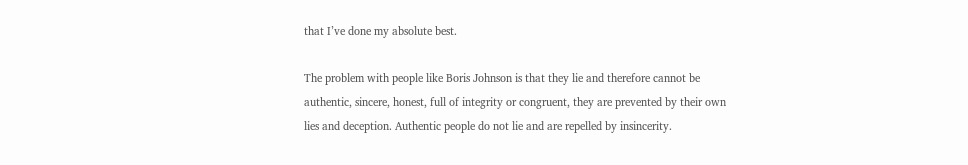that I’ve done my absolute best.

The problem with people like Boris Johnson is that they lie and therefore cannot be authentic, sincere, honest, full of integrity or congruent, they are prevented by their own lies and deception. Authentic people do not lie and are repelled by insincerity.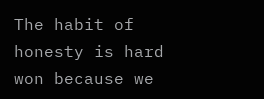The habit of honesty is hard won because we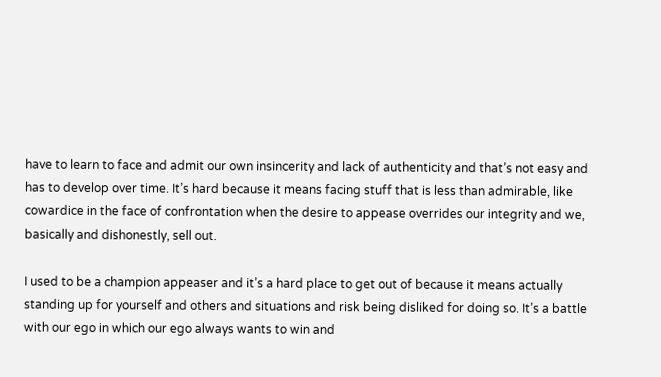have to learn to face and admit our own insincerity and lack of authenticity and that’s not easy and has to develop over time. It’s hard because it means facing stuff that is less than admirable, like cowardice in the face of confrontation when the desire to appease overrides our integrity and we, basically and dishonestly, sell out.

I used to be a champion appeaser and it’s a hard place to get out of because it means actually standing up for yourself and others and situations and risk being disliked for doing so. It’s a battle with our ego in which our ego always wants to win and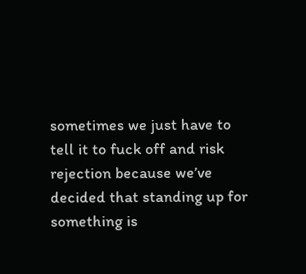sometimes we just have to tell it to fuck off and risk rejection because we’ve decided that standing up for something is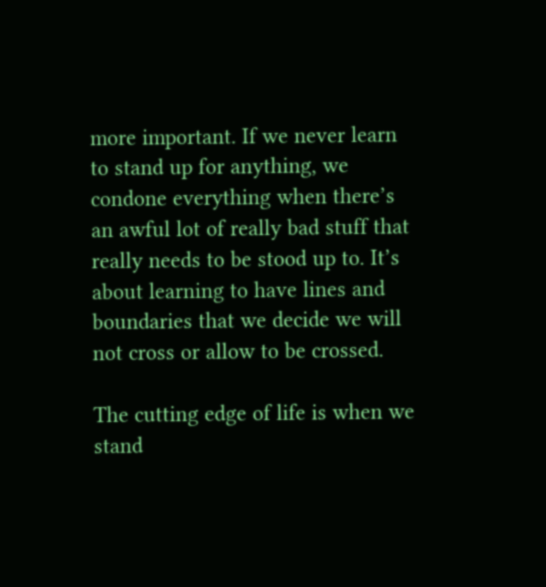more important. If we never learn to stand up for anything, we condone everything when there’s an awful lot of really bad stuff that really needs to be stood up to. It’s about learning to have lines and boundaries that we decide we will not cross or allow to be crossed.

The cutting edge of life is when we stand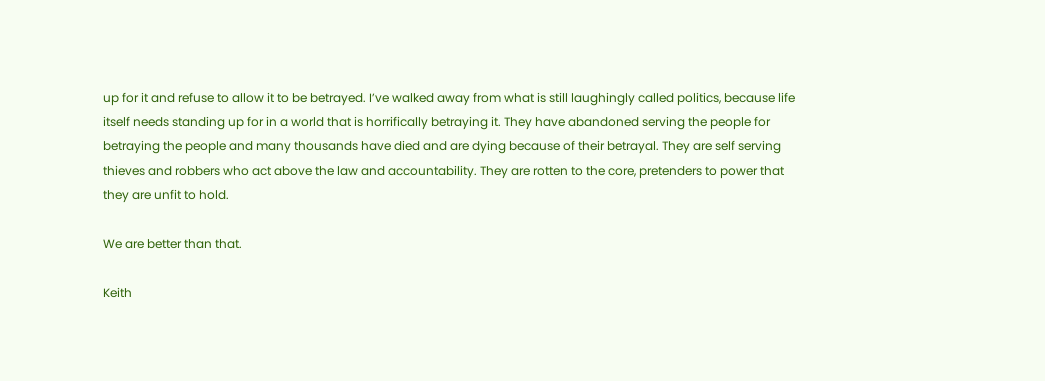up for it and refuse to allow it to be betrayed. I’ve walked away from what is still laughingly called politics, because life itself needs standing up for in a world that is horrifically betraying it. They have abandoned serving the people for betraying the people and many thousands have died and are dying because of their betrayal. They are self serving thieves and robbers who act above the law and accountability. They are rotten to the core, pretenders to power that they are unfit to hold.

We are better than that.

Keith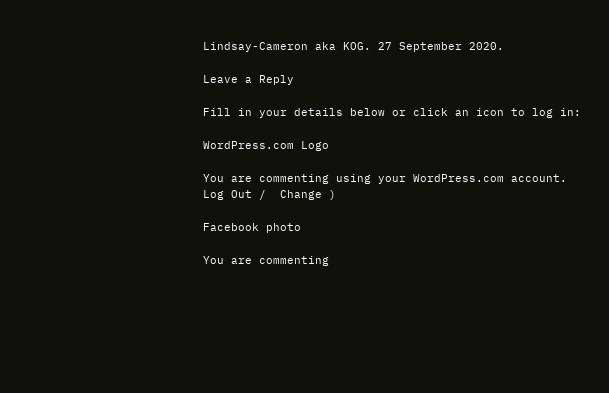Lindsay-Cameron aka KOG. 27 September 2020.

Leave a Reply

Fill in your details below or click an icon to log in:

WordPress.com Logo

You are commenting using your WordPress.com account. Log Out /  Change )

Facebook photo

You are commenting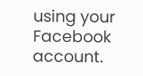using your Facebook account.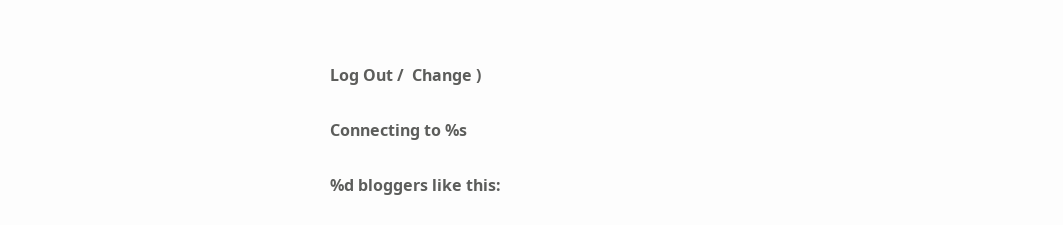Log Out /  Change )

Connecting to %s

%d bloggers like this: